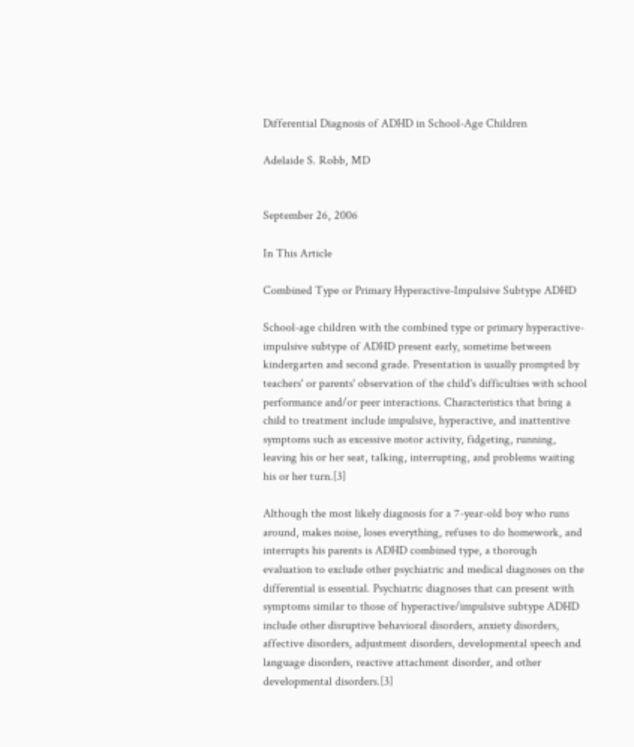Differential Diagnosis of ADHD in School-Age Children

Adelaide S. Robb, MD


September 26, 2006

In This Article

Combined Type or Primary Hyperactive-Impulsive Subtype ADHD

School-age children with the combined type or primary hyperactive-impulsive subtype of ADHD present early, sometime between kindergarten and second grade. Presentation is usually prompted by teachers' or parents' observation of the child's difficulties with school performance and/or peer interactions. Characteristics that bring a child to treatment include impulsive, hyperactive, and inattentive symptoms such as excessive motor activity, fidgeting, running, leaving his or her seat, talking, interrupting, and problems waiting his or her turn.[3]

Although the most likely diagnosis for a 7-year-old boy who runs around, makes noise, loses everything, refuses to do homework, and interrupts his parents is ADHD combined type, a thorough evaluation to exclude other psychiatric and medical diagnoses on the differential is essential. Psychiatric diagnoses that can present with symptoms similar to those of hyperactive/impulsive subtype ADHD include other disruptive behavioral disorders, anxiety disorders, affective disorders, adjustment disorders, developmental speech and language disorders, reactive attachment disorder, and other developmental disorders.[3]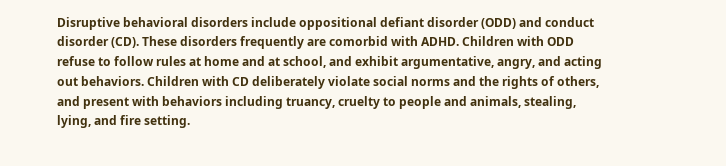Disruptive behavioral disorders include oppositional defiant disorder (ODD) and conduct disorder (CD). These disorders frequently are comorbid with ADHD. Children with ODD refuse to follow rules at home and at school, and exhibit argumentative, angry, and acting out behaviors. Children with CD deliberately violate social norms and the rights of others, and present with behaviors including truancy, cruelty to people and animals, stealing, lying, and fire setting.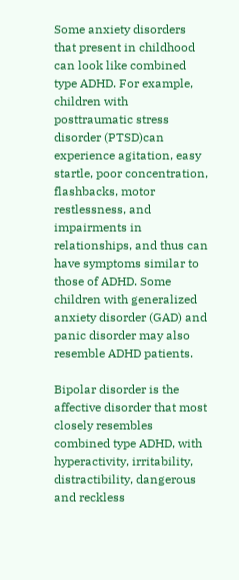Some anxiety disorders that present in childhood can look like combined type ADHD. For example, children with posttraumatic stress disorder (PTSD)can experience agitation, easy startle, poor concentration, flashbacks, motor restlessness, and impairments in relationships, and thus can have symptoms similar to those of ADHD. Some children with generalized anxiety disorder (GAD) and panic disorder may also resemble ADHD patients.

Bipolar disorder is the affective disorder that most closely resembles combined type ADHD, with hyperactivity, irritability, distractibility, dangerous and reckless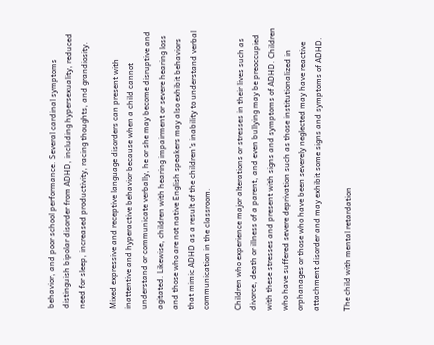behavior, and poor school performance. Several cardinal symptoms distinguish bipolar disorder from ADHD, including hypersexuality, reduced need for sleep, increased productivity, racing thoughts, and grandiosity.

Mixed expressive and receptive language disorders can present with inattentive and hyperactive behavior because when a child cannot understand or communicate verbally, he or she may become disruptive and agitated. Likewise, children with hearing impairment or severe hearing loss and those who are not native English speakers may also exhibit behaviors that mimic ADHD as a result of the children's inability to understand verbal communication in the classroom.

Children who experience major alterations or stresses in their lives such as divorce, death or illness of a parent, and even bullying may be preoccupied with these stresses and present with signs and symptoms of ADHD. Children who have suffered severe deprivation such as those institutionalized in orphanages or those who have been severely neglected may have reactive attachment disorder and may exhibit some signs and symptoms of ADHD.

The child with mental retardation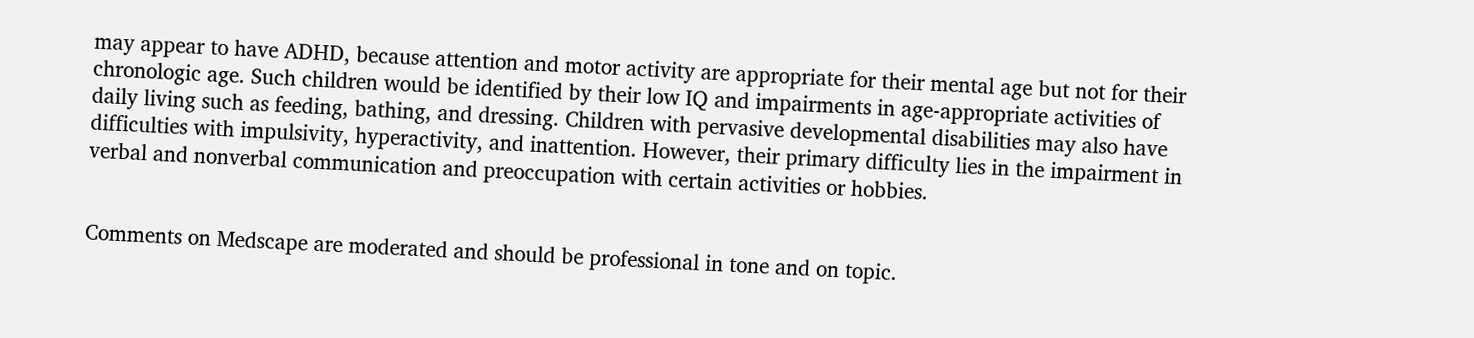may appear to have ADHD, because attention and motor activity are appropriate for their mental age but not for their chronologic age. Such children would be identified by their low IQ and impairments in age-appropriate activities of daily living such as feeding, bathing, and dressing. Children with pervasive developmental disabilities may also have difficulties with impulsivity, hyperactivity, and inattention. However, their primary difficulty lies in the impairment in verbal and nonverbal communication and preoccupation with certain activities or hobbies.


Comments on Medscape are moderated and should be professional in tone and on topic.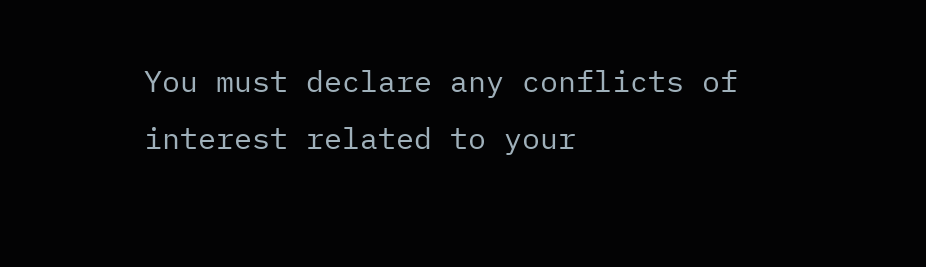You must declare any conflicts of interest related to your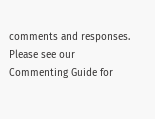comments and responses. Please see our Commenting Guide for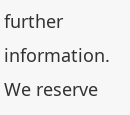further information. We reserve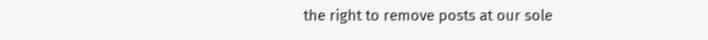the right to remove posts at our sole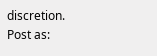discretion.
Post as: